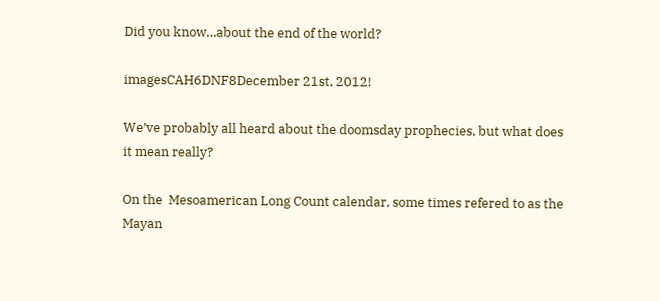Did you know…about the end of the world?

imagesCAH6DNF8December 21st, 2012!

We’ve probably all heard about the doomsday prophecies, but what does it mean really?

On the  Mesoamerican Long Count calendar, some times refered to as the Mayan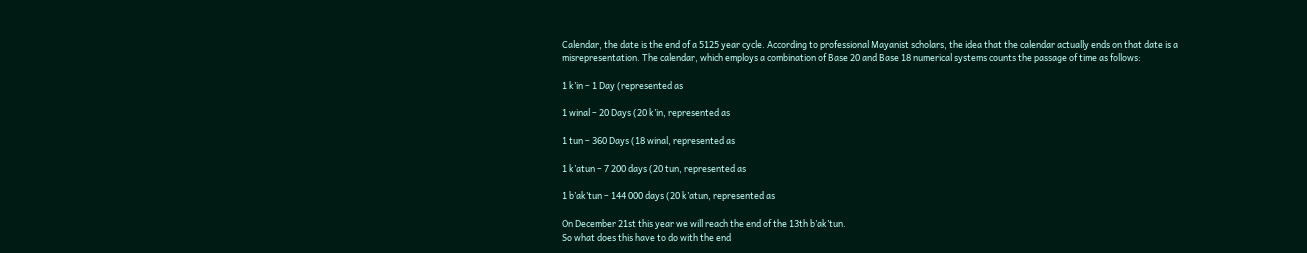Calendar, the date is the end of a 5125 year cycle. According to professional Mayanist scholars, the idea that the calendar actually ends on that date is a misrepresentation. The calendar, which employs a combination of Base 20 and Base 18 numerical systems counts the passage of time as follows:

1 k’in – 1 Day (represented as

1 winal – 20 Days (20 k’in, represented as

1 tun – 360 Days (18 winal, represented as

1 k’atun – 7 200 days (20 tun, represented as

1 b’ak’tun – 144 000 days (20 k’atun, represented as

On December 21st this year we will reach the end of the 13th b’ak’tun.
So what does this have to do with the end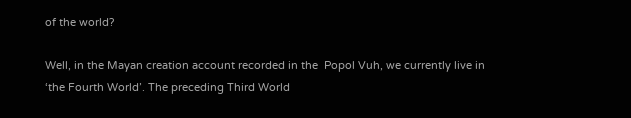of the world?

Well, in the Mayan creation account recorded in the  Popol Vuh, we currently live in ‘the Fourth World’. The preceding Third World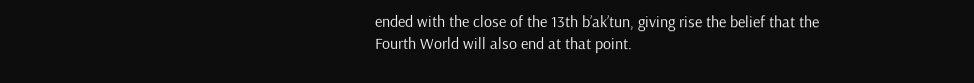ended with the close of the 13th b’ak’tun, giving rise the belief that the Fourth World will also end at that point.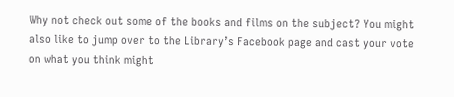Why not check out some of the books and films on the subject? You might also like to jump over to the Library’s Facebook page and cast your vote on what you think might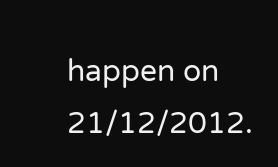happen on 21/12/2012.